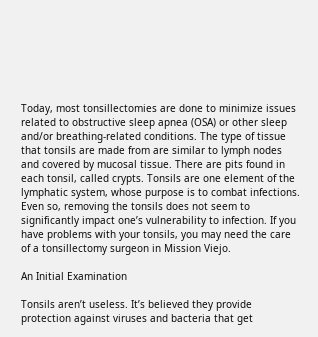Today, most tonsillectomies are done to minimize issues related to obstructive sleep apnea (OSA) or other sleep and/or breathing-related conditions. The type of tissue that tonsils are made from are similar to lymph nodes and covered by mucosal tissue. There are pits found in each tonsil, called crypts. Tonsils are one element of the lymphatic system, whose purpose is to combat infections. Even so, removing the tonsils does not seem to significantly impact one’s vulnerability to infection. If you have problems with your tonsils, you may need the care of a tonsillectomy surgeon in Mission Viejo.

An Initial Examination

Tonsils aren’t useless. It’s believed they provide protection against viruses and bacteria that get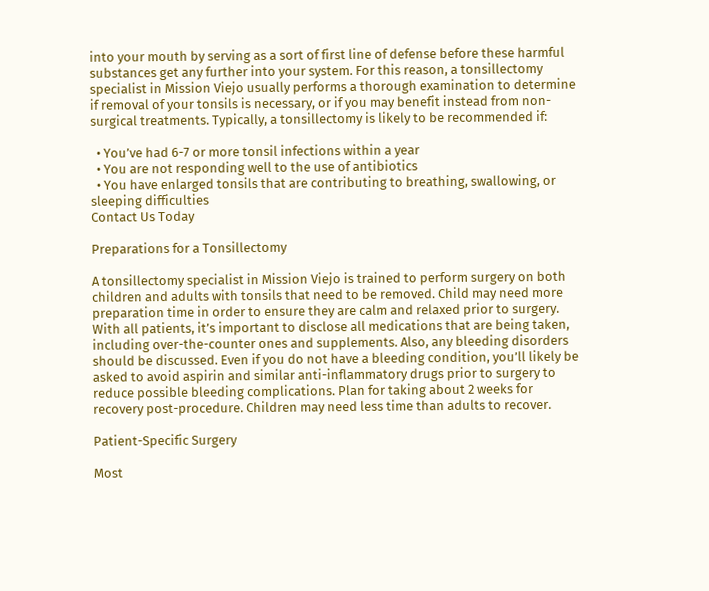into your mouth by serving as a sort of first line of defense before these harmful substances get any further into your system. For this reason, a tonsillectomy specialist in Mission Viejo usually performs a thorough examination to determine if removal of your tonsils is necessary, or if you may benefit instead from non-surgical treatments. Typically, a tonsillectomy is likely to be recommended if:

  • You’ve had 6-7 or more tonsil infections within a year
  • You are not responding well to the use of antibiotics
  • You have enlarged tonsils that are contributing to breathing, swallowing, or sleeping difficulties
Contact Us Today

Preparations for a Tonsillectomy

A tonsillectomy specialist in Mission Viejo is trained to perform surgery on both children and adults with tonsils that need to be removed. Child may need more preparation time in order to ensure they are calm and relaxed prior to surgery. With all patients, it’s important to disclose all medications that are being taken, including over-the-counter ones and supplements. Also, any bleeding disorders should be discussed. Even if you do not have a bleeding condition, you’ll likely be asked to avoid aspirin and similar anti-inflammatory drugs prior to surgery to reduce possible bleeding complications. Plan for taking about 2 weeks for recovery post-procedure. Children may need less time than adults to recover.

Patient-Specific Surgery

Most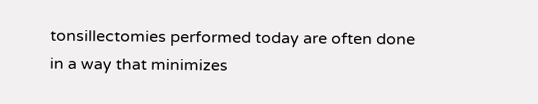tonsillectomies performed today are often done in a way that minimizes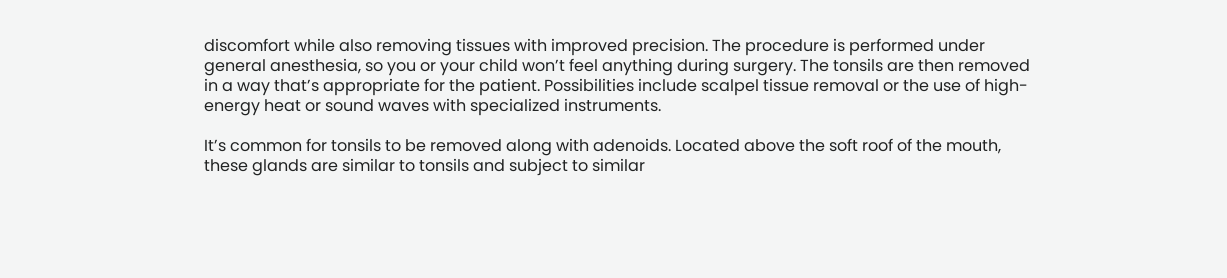discomfort while also removing tissues with improved precision. The procedure is performed under general anesthesia, so you or your child won’t feel anything during surgery. The tonsils are then removed in a way that’s appropriate for the patient. Possibilities include scalpel tissue removal or the use of high-energy heat or sound waves with specialized instruments.

It’s common for tonsils to be removed along with adenoids. Located above the soft roof of the mouth, these glands are similar to tonsils and subject to similar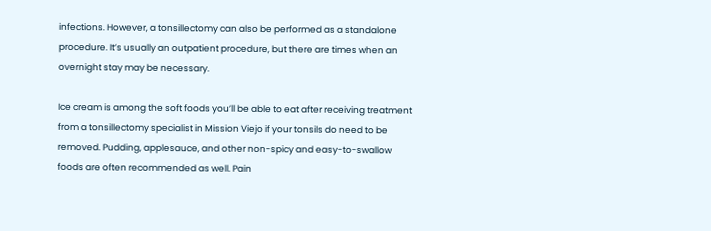infections. However, a tonsillectomy can also be performed as a standalone procedure. It’s usually an outpatient procedure, but there are times when an overnight stay may be necessary.

Ice cream is among the soft foods you’ll be able to eat after receiving treatment from a tonsillectomy specialist in Mission Viejo if your tonsils do need to be removed. Pudding, applesauce, and other non-spicy and easy-to-swallow foods are often recommended as well. Pain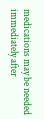medications may be needed immediately after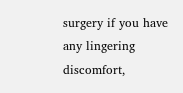surgery if you have any lingering discomfort,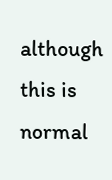although this is normal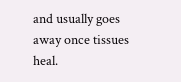and usually goes away once tissues heal.